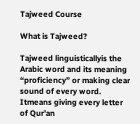Tajweed Course

What is Tajweed?

Tajweed linguisticallyis the Arabic word and its meaning “proficiency” or making clear sound of every word. Itmeans giving every letter of Qur’an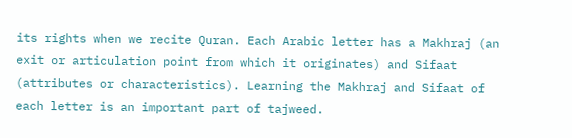its rights when we recite Quran. Each Arabic letter has a Makhraj (an exit or articulation point from which it originates) and Sifaat (attributes or characteristics). Learning the Makhraj and Sifaat of each letter is an important part of tajweed.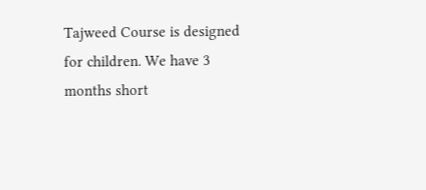Tajweed Course is designed for children. We have 3 months short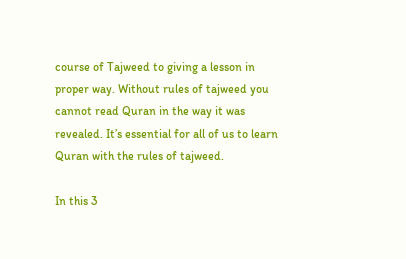course of Tajweed to giving a lesson in proper way. Without rules of tajweed you cannot read Quran in the way it was revealed. It’s essential for all of us to learn Quran with the rules of tajweed.

In this 3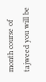month course of tajweed you will be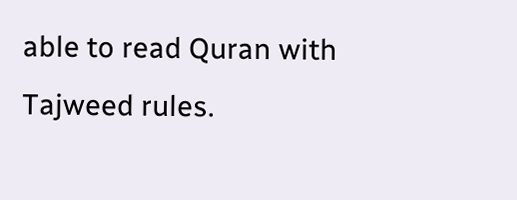able to read Quran with Tajweed rules.